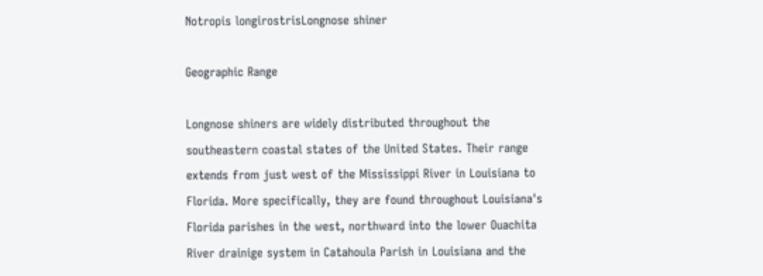Notropis longirostrisLongnose shiner

Geographic Range

Longnose shiners are widely distributed throughout the southeastern coastal states of the United States. Their range extends from just west of the Mississippi River in Louisiana to Florida. More specifically, they are found throughout Louisiana's Florida parishes in the west, northward into the lower Ouachita River drainige system in Catahoula Parish in Louisiana and the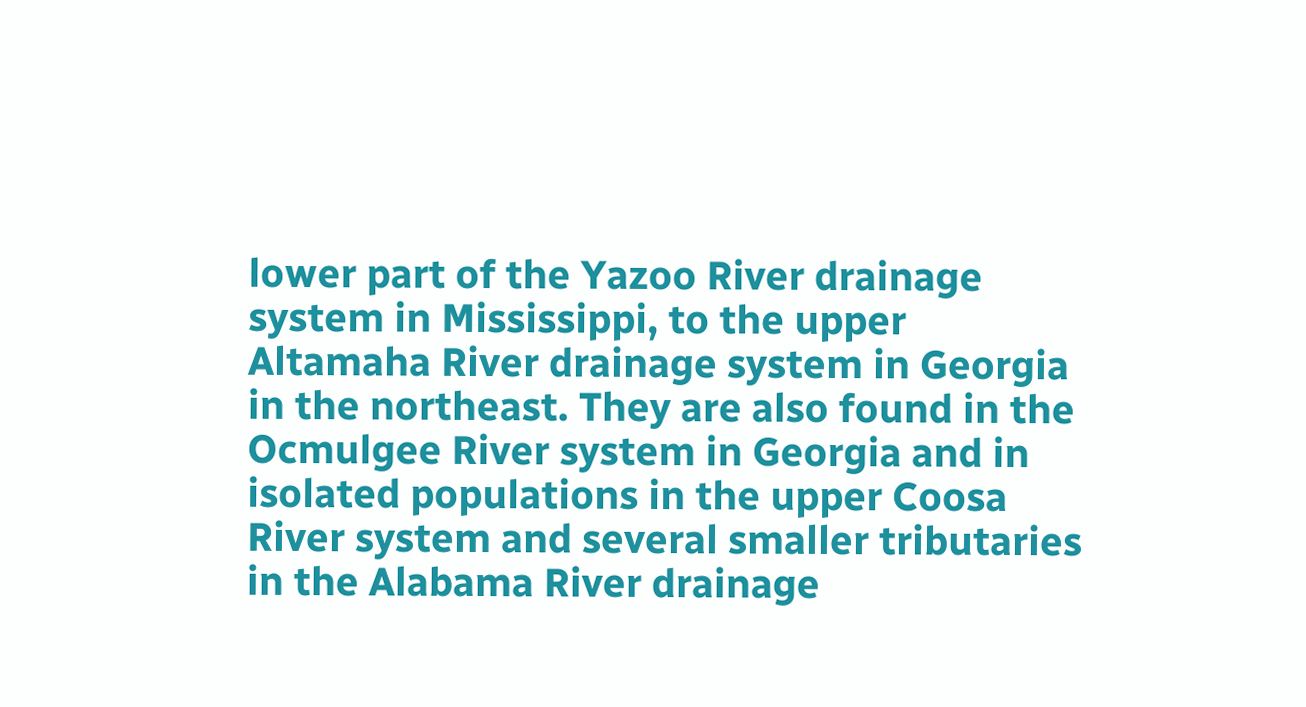lower part of the Yazoo River drainage system in Mississippi, to the upper Altamaha River drainage system in Georgia in the northeast. They are also found in the Ocmulgee River system in Georgia and in isolated populations in the upper Coosa River system and several smaller tributaries in the Alabama River drainage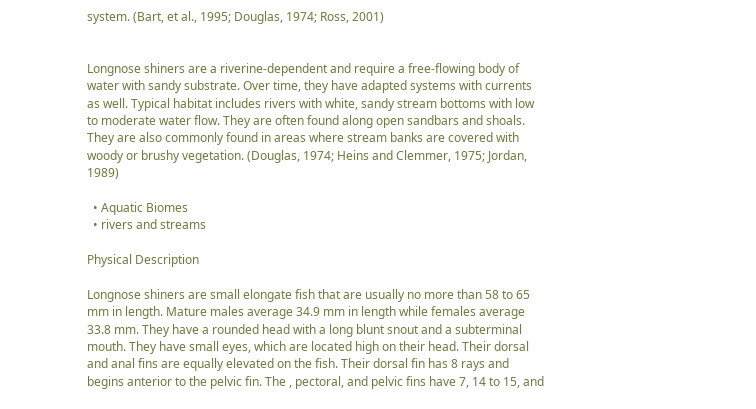system. (Bart, et al., 1995; Douglas, 1974; Ross, 2001)


Longnose shiners are a riverine-dependent and require a free-flowing body of water with sandy substrate. Over time, they have adapted systems with currents as well. Typical habitat includes rivers with white, sandy stream bottoms with low to moderate water flow. They are often found along open sandbars and shoals. They are also commonly found in areas where stream banks are covered with woody or brushy vegetation. (Douglas, 1974; Heins and Clemmer, 1975; Jordan, 1989)

  • Aquatic Biomes
  • rivers and streams

Physical Description

Longnose shiners are small elongate fish that are usually no more than 58 to 65 mm in length. Mature males average 34.9 mm in length while females average 33.8 mm. They have a rounded head with a long blunt snout and a subterminal mouth. They have small eyes, which are located high on their head. Their dorsal and anal fins are equally elevated on the fish. Their dorsal fin has 8 rays and begins anterior to the pelvic fin. The , pectoral, and pelvic fins have 7, 14 to 15, and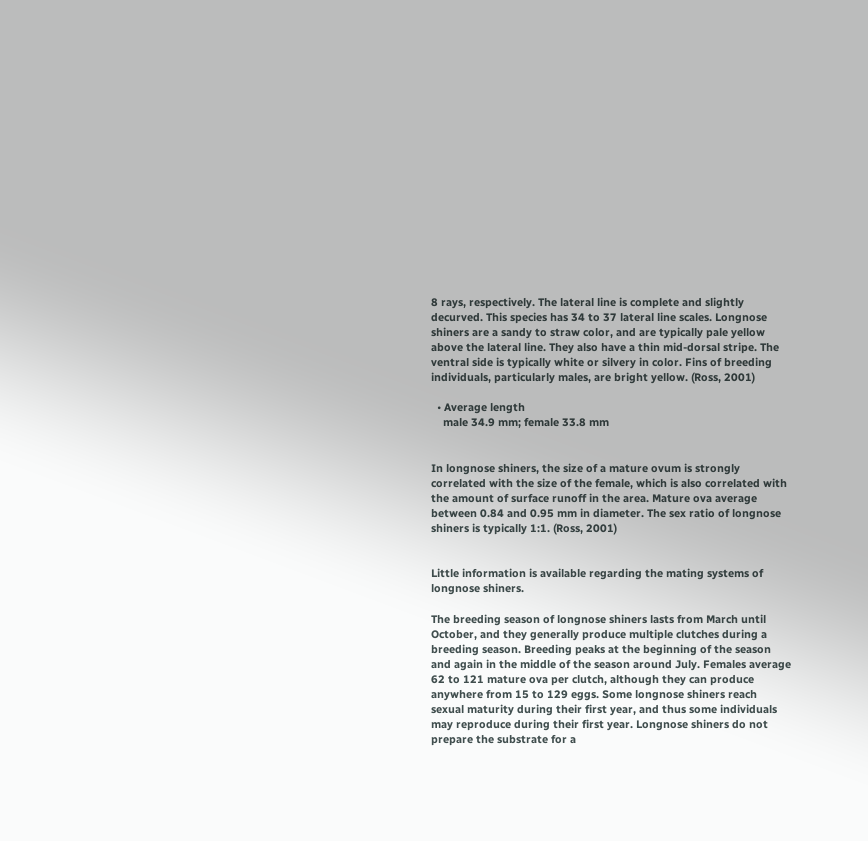8 rays, respectively. The lateral line is complete and slightly decurved. This species has 34 to 37 lateral line scales. Longnose shiners are a sandy to straw color, and are typically pale yellow above the lateral line. They also have a thin mid-dorsal stripe. The ventral side is typically white or silvery in color. Fins of breeding individuals, particularly males, are bright yellow. (Ross, 2001)

  • Average length
    male 34.9 mm; female 33.8 mm


In longnose shiners, the size of a mature ovum is strongly correlated with the size of the female, which is also correlated with the amount of surface runoff in the area. Mature ova average between 0.84 and 0.95 mm in diameter. The sex ratio of longnose shiners is typically 1:1. (Ross, 2001)


Little information is available regarding the mating systems of longnose shiners.

The breeding season of longnose shiners lasts from March until October, and they generally produce multiple clutches during a breeding season. Breeding peaks at the beginning of the season and again in the middle of the season around July. Females average 62 to 121 mature ova per clutch, although they can produce anywhere from 15 to 129 eggs. Some longnose shiners reach sexual maturity during their first year, and thus some individuals may reproduce during their first year. Longnose shiners do not prepare the substrate for a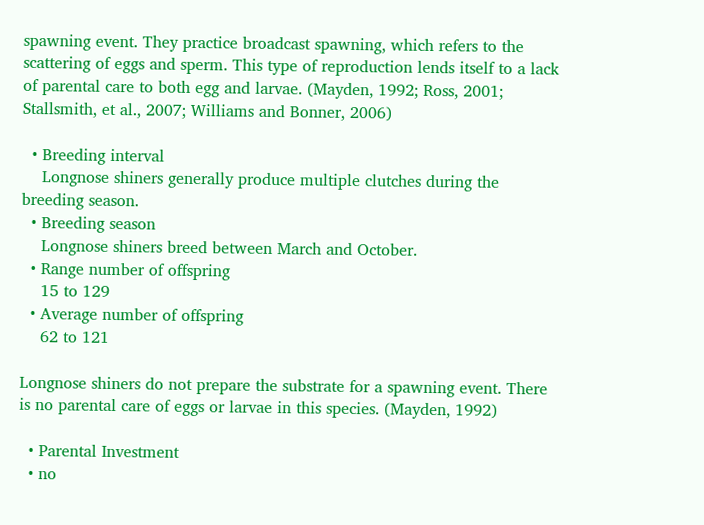spawning event. They practice broadcast spawning, which refers to the scattering of eggs and sperm. This type of reproduction lends itself to a lack of parental care to both egg and larvae. (Mayden, 1992; Ross, 2001; Stallsmith, et al., 2007; Williams and Bonner, 2006)

  • Breeding interval
    Longnose shiners generally produce multiple clutches during the breeding season.
  • Breeding season
    Longnose shiners breed between March and October.
  • Range number of offspring
    15 to 129
  • Average number of offspring
    62 to 121

Longnose shiners do not prepare the substrate for a spawning event. There is no parental care of eggs or larvae in this species. (Mayden, 1992)

  • Parental Investment
  • no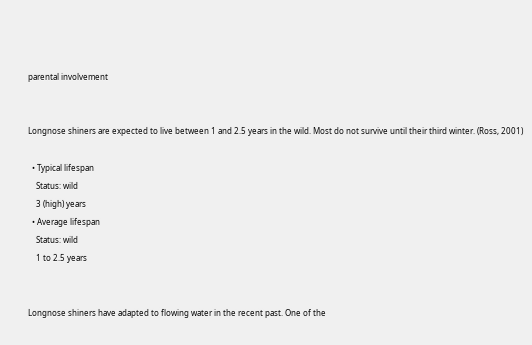parental involvement


Longnose shiners are expected to live between 1 and 2.5 years in the wild. Most do not survive until their third winter. (Ross, 2001)

  • Typical lifespan
    Status: wild
    3 (high) years
  • Average lifespan
    Status: wild
    1 to 2.5 years


Longnose shiners have adapted to flowing water in the recent past. One of the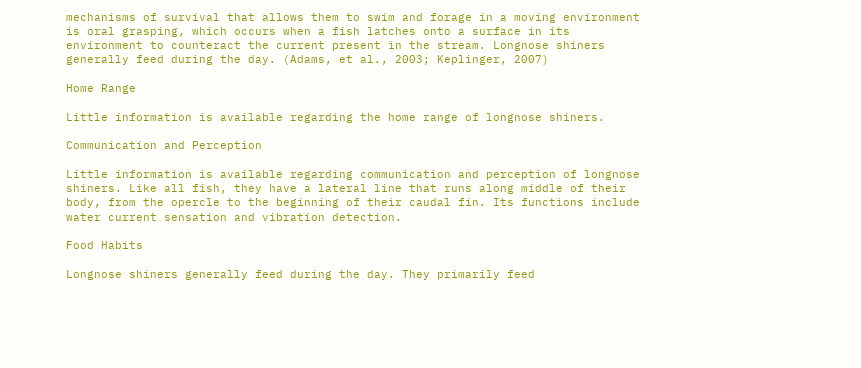mechanisms of survival that allows them to swim and forage in a moving environment is oral grasping, which occurs when a fish latches onto a surface in its environment to counteract the current present in the stream. Longnose shiners generally feed during the day. (Adams, et al., 2003; Keplinger, 2007)

Home Range

Little information is available regarding the home range of longnose shiners.

Communication and Perception

Little information is available regarding communication and perception of longnose shiners. Like all fish, they have a lateral line that runs along middle of their body, from the opercle to the beginning of their caudal fin. Its functions include water current sensation and vibration detection.

Food Habits

Longnose shiners generally feed during the day. They primarily feed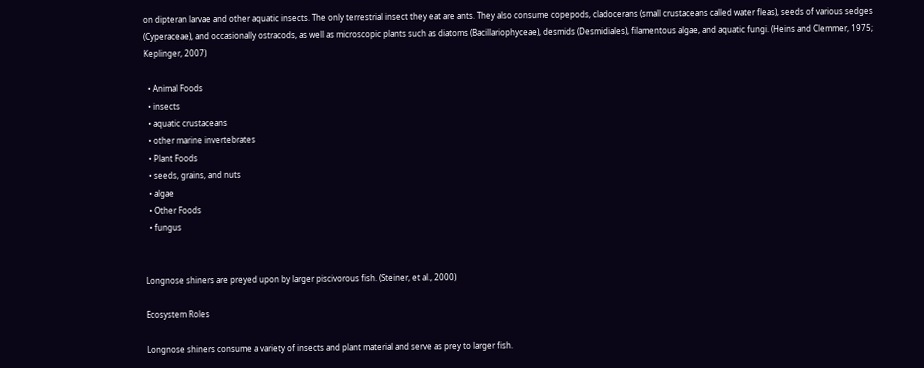on dipteran larvae and other aquatic insects. The only terrestrial insect they eat are ants. They also consume copepods, cladocerans (small crustaceans called water fleas), seeds of various sedges (Cyperaceae), and occasionally ostracods, as well as microscopic plants such as diatoms (Bacillariophyceae), desmids (Desmidiales), filamentous algae, and aquatic fungi. (Heins and Clemmer, 1975; Keplinger, 2007)

  • Animal Foods
  • insects
  • aquatic crustaceans
  • other marine invertebrates
  • Plant Foods
  • seeds, grains, and nuts
  • algae
  • Other Foods
  • fungus


Longnose shiners are preyed upon by larger piscivorous fish. (Steiner, et al., 2000)

Ecosystem Roles

Longnose shiners consume a variety of insects and plant material and serve as prey to larger fish.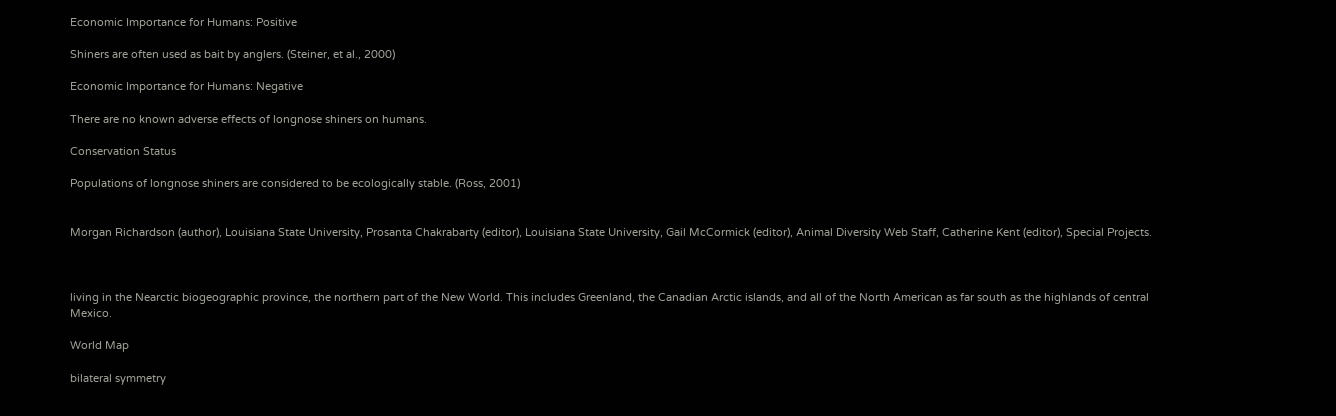Economic Importance for Humans: Positive

Shiners are often used as bait by anglers. (Steiner, et al., 2000)

Economic Importance for Humans: Negative

There are no known adverse effects of longnose shiners on humans.

Conservation Status

Populations of longnose shiners are considered to be ecologically stable. (Ross, 2001)


Morgan Richardson (author), Louisiana State University, Prosanta Chakrabarty (editor), Louisiana State University, Gail McCormick (editor), Animal Diversity Web Staff, Catherine Kent (editor), Special Projects.



living in the Nearctic biogeographic province, the northern part of the New World. This includes Greenland, the Canadian Arctic islands, and all of the North American as far south as the highlands of central Mexico.

World Map

bilateral symmetry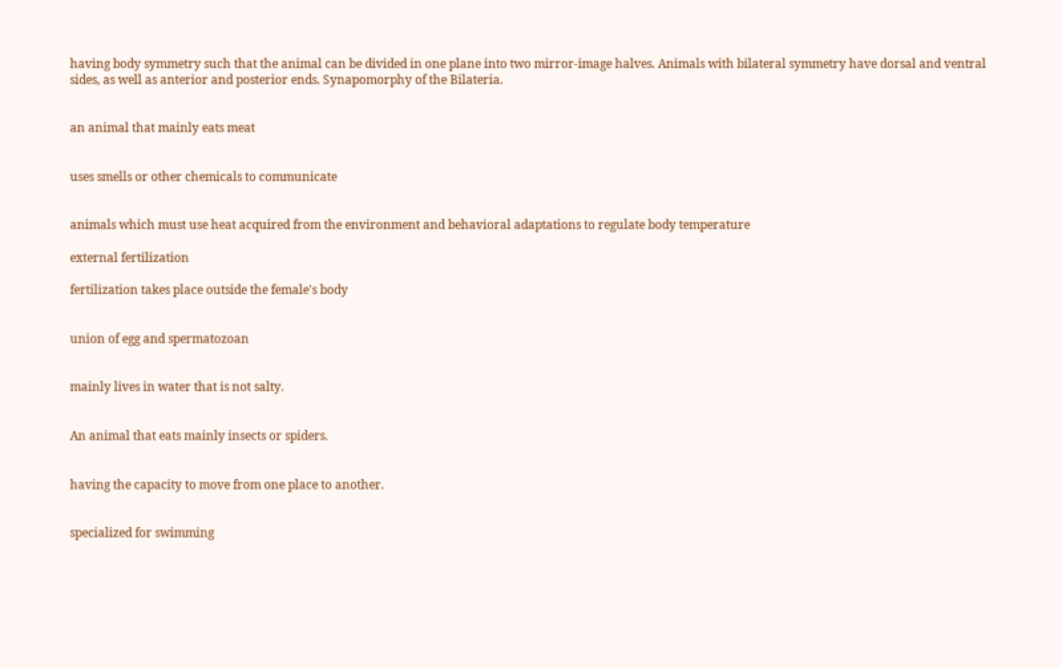having body symmetry such that the animal can be divided in one plane into two mirror-image halves. Animals with bilateral symmetry have dorsal and ventral sides, as well as anterior and posterior ends. Synapomorphy of the Bilateria.


an animal that mainly eats meat


uses smells or other chemicals to communicate


animals which must use heat acquired from the environment and behavioral adaptations to regulate body temperature

external fertilization

fertilization takes place outside the female's body


union of egg and spermatozoan


mainly lives in water that is not salty.


An animal that eats mainly insects or spiders.


having the capacity to move from one place to another.


specialized for swimming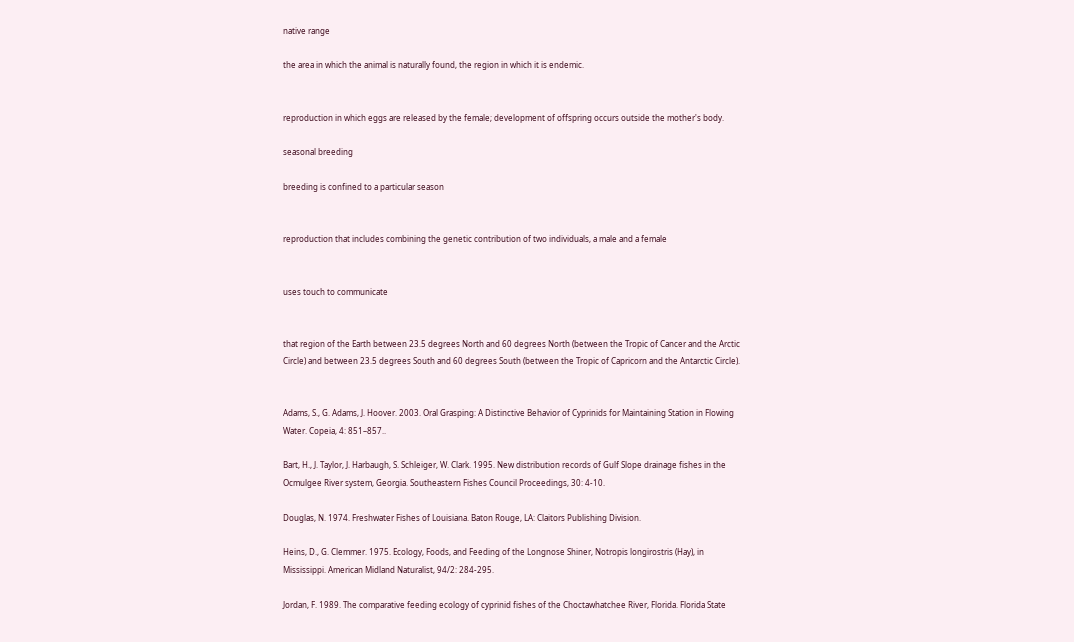native range

the area in which the animal is naturally found, the region in which it is endemic.


reproduction in which eggs are released by the female; development of offspring occurs outside the mother's body.

seasonal breeding

breeding is confined to a particular season


reproduction that includes combining the genetic contribution of two individuals, a male and a female


uses touch to communicate


that region of the Earth between 23.5 degrees North and 60 degrees North (between the Tropic of Cancer and the Arctic Circle) and between 23.5 degrees South and 60 degrees South (between the Tropic of Capricorn and the Antarctic Circle).


Adams, S., G. Adams, J. Hoover. 2003. Oral Grasping: A Distinctive Behavior of Cyprinids for Maintaining Station in Flowing Water. Copeia, 4: 851–857..

Bart, H., J. Taylor, J. Harbaugh, S. Schleiger, W. Clark. 1995. New distribution records of Gulf Slope drainage fishes in the Ocmulgee River system, Georgia. Southeastern Fishes Council Proceedings, 30: 4-10.

Douglas, N. 1974. Freshwater Fishes of Louisiana. Baton Rouge, LA: Claitors Publishing Division.

Heins, D., G. Clemmer. 1975. Ecology, Foods, and Feeding of the Longnose Shiner, Notropis longirostris (Hay), in Mississippi. American Midland Naturalist, 94/2: 284-295.

Jordan, F. 1989. The comparative feeding ecology of cyprinid fishes of the Choctawhatchee River, Florida. Florida State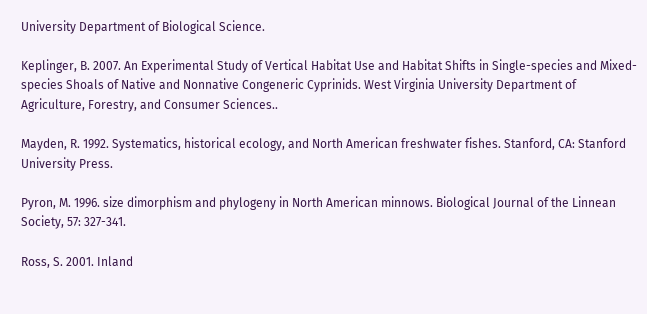University Department of Biological Science.

Keplinger, B. 2007. An Experimental Study of Vertical Habitat Use and Habitat Shifts in Single-species and Mixed-species Shoals of Native and Nonnative Congeneric Cyprinids. West Virginia University Department of Agriculture, Forestry, and Consumer Sciences..

Mayden, R. 1992. Systematics, historical ecology, and North American freshwater fishes. Stanford, CA: Stanford University Press.

Pyron, M. 1996. size dimorphism and phylogeny in North American minnows. Biological Journal of the Linnean Society, 57: 327-341.

Ross, S. 2001. Inland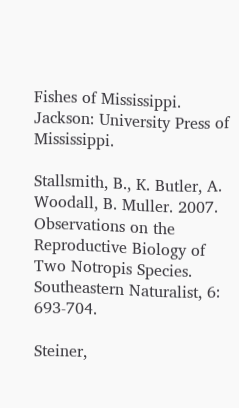Fishes of Mississippi. Jackson: University Press of Mississippi.

Stallsmith, B., K. Butler, A. Woodall, B. Muller. 2007. Observations on the Reproductive Biology of Two Notropis Species. Southeastern Naturalist, 6: 693-704.

Steiner,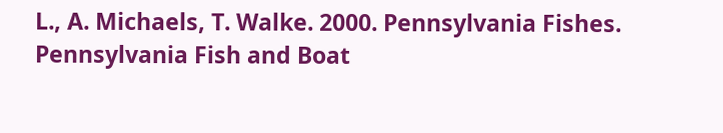L., A. Michaels, T. Walke. 2000. Pennsylvania Fishes. Pennsylvania Fish and Boat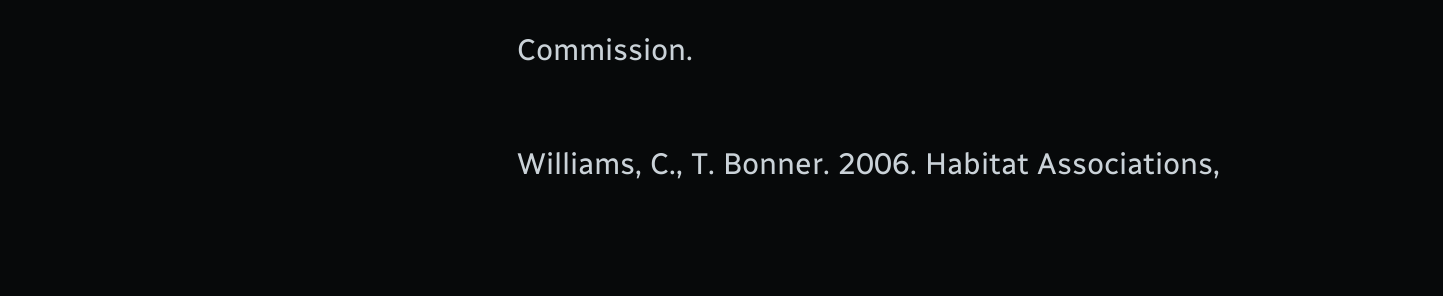Commission.

Williams, C., T. Bonner. 2006. Habitat Associations,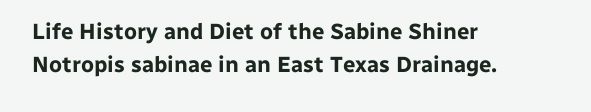Life History and Diet of the Sabine Shiner Notropis sabinae in an East Texas Drainage.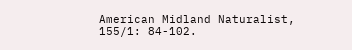American Midland Naturalist, 155/1: 84-102.